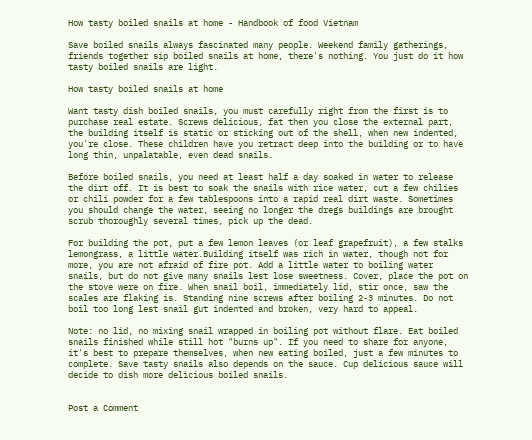How tasty boiled snails at home - Handbook of food Vietnam

Save boiled snails always fascinated many people. Weekend family gatherings, friends together sip boiled snails at home, there's nothing. You just do it how tasty boiled snails are light.

How tasty boiled snails at home

Want tasty dish boiled snails, you must carefully right from the first is to purchase real estate. Screws delicious, fat then you close the external part, the building itself is static or sticking out of the shell, when new indented, you're close. These children have you retract deep into the building or to have long thin, unpalatable, even dead snails.

Before boiled snails, you need at least half a day soaked in water to release the dirt off. It is best to soak the snails with rice water, cut a few chilies or chili powder for a few tablespoons into a rapid real dirt waste. Sometimes you should change the water, seeing no longer the dregs buildings are brought scrub thoroughly several times, pick up the dead.

For building the pot, put a few lemon leaves (or leaf grapefruit), a few stalks lemongrass, a little water.Building itself was rich in water, though not for more, you are not afraid of fire pot. Add a little water to boiling water snails, but do not give many snails lest lose sweetness. Cover, place the pot on the stove were on fire. When snail boil, immediately lid, stir once, saw the scales are flaking is. Standing nine screws after boiling 2-3 minutes. Do not boil too long lest snail gut indented and broken, very hard to appeal.

Note: no lid, no mixing snail wrapped in boiling pot without flare. Eat boiled snails finished while still hot "burns up". If you need to share for anyone, it's best to prepare themselves, when new eating boiled, just a few minutes to complete. Save tasty snails also depends on the sauce. Cup delicious sauce will decide to dish more delicious boiled snails.


Post a Comment